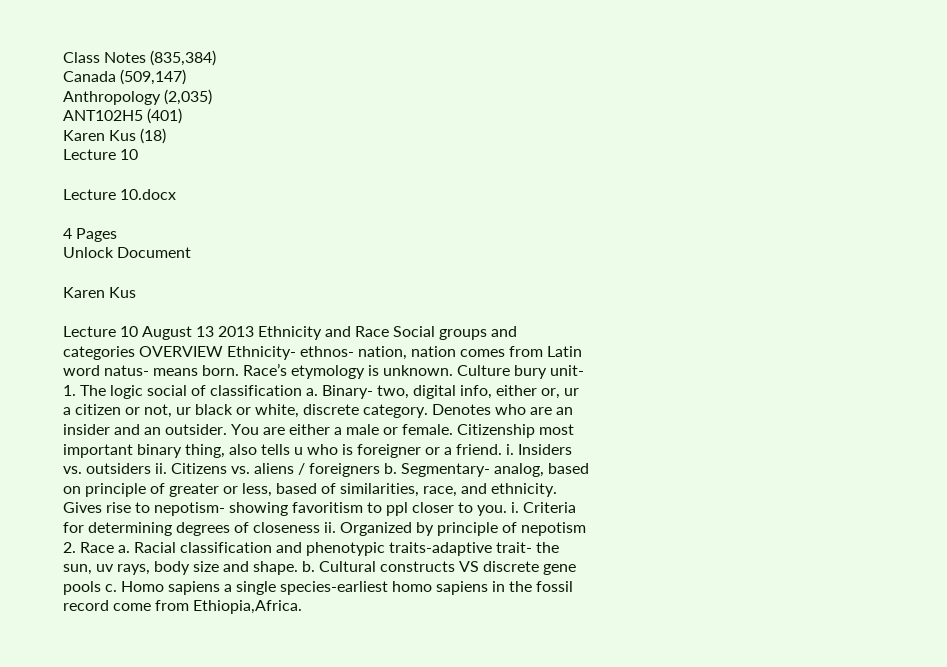Class Notes (835,384)
Canada (509,147)
Anthropology (2,035)
ANT102H5 (401)
Karen Kus (18)
Lecture 10

Lecture 10.docx

4 Pages
Unlock Document

Karen Kus

Lecture 10 August 13 2013 Ethnicity and Race Social groups and categories OVERVIEW Ethnicity- ethnos- nation, nation comes from Latin word natus- means born. Race’s etymology is unknown. Culture bury unit- 1. The logic social of classification a. Binary- two, digital info, either or, ur a citizen or not, ur black or white, discrete category. Denotes who are an insider and an outsider. You are either a male or female. Citizenship most important binary thing, also tells u who is foreigner or a friend. i. Insiders vs. outsiders ii. Citizens vs. aliens / foreigners b. Segmentary- analog, based on principle of greater or less, based of similarities, race, and ethnicity. Gives rise to nepotism- showing favoritism to ppl closer to you. i. Criteria for determining degrees of closeness ii. Organized by principle of nepotism 2. Race a. Racial classification and phenotypic traits-adaptive trait- the sun, uv rays, body size and shape. b. Cultural constructs VS discrete gene pools c. Homo sapiens a single species-earliest homo sapiens in the fossil record come from Ethiopia,Africa.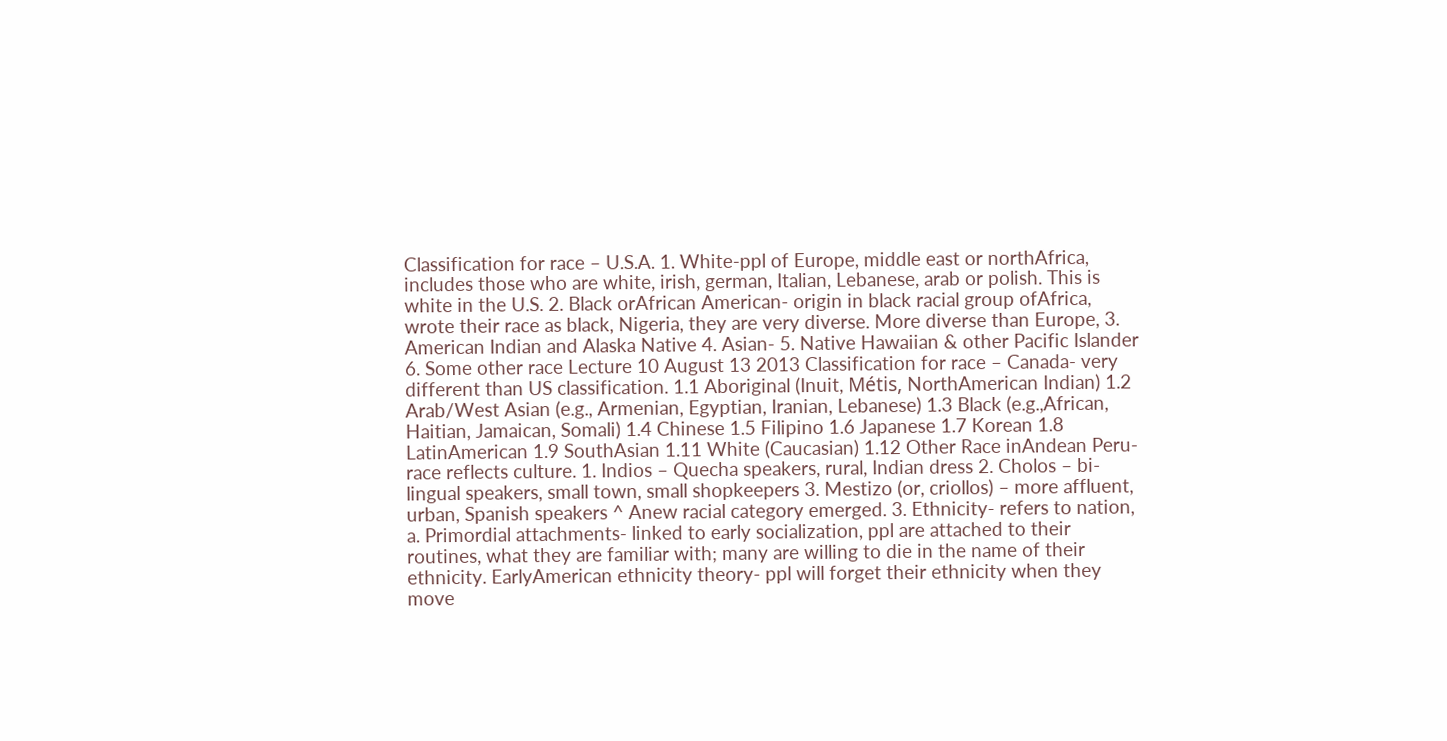Classification for race – U.S.A. 1. White-ppl of Europe, middle east or northAfrica, includes those who are white, irish, german, Italian, Lebanese, arab or polish. This is white in the U.S. 2. Black orAfrican American- origin in black racial group ofAfrica, wrote their race as black, Nigeria, they are very diverse. More diverse than Europe, 3. American Indian and Alaska Native 4. Asian- 5. Native Hawaiian & other Pacific Islander 6. Some other race Lecture 10 August 13 2013 Classification for race – Canada- very different than US classification. 1.1 Aboriginal (Inuit, Métis, NorthAmerican Indian) 1.2 Arab/West Asian (e.g., Armenian, Egyptian, Iranian, Lebanese) 1.3 Black (e.g.,African, Haitian, Jamaican, Somali) 1.4 Chinese 1.5 Filipino 1.6 Japanese 1.7 Korean 1.8 LatinAmerican 1.9 SouthAsian 1.11 White (Caucasian) 1.12 Other Race inAndean Peru-race reflects culture. 1. Indios – Quecha speakers, rural, Indian dress 2. Cholos – bi‐lingual speakers, small town, small shopkeepers 3. Mestizo (or, criollos) – more affluent, urban, Spanish speakers ^ Anew racial category emerged. 3. Ethnicity- refers to nation, a. Primordial attachments- linked to early socialization, ppl are attached to their routines, what they are familiar with; many are willing to die in the name of their ethnicity. EarlyAmerican ethnicity theory- ppl will forget their ethnicity when they move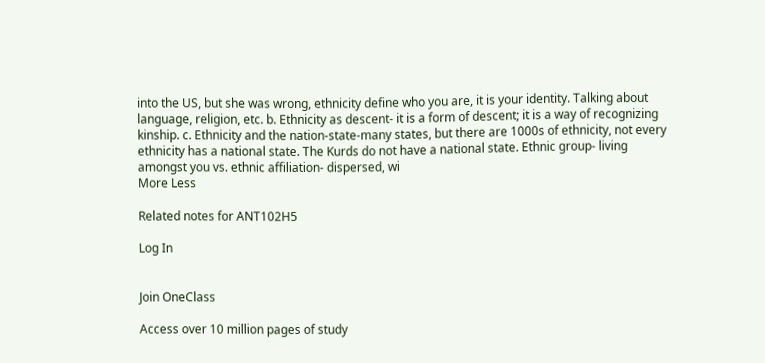into the US, but she was wrong, ethnicity define who you are, it is your identity. Talking about language, religion, etc. b. Ethnicity as descent- it is a form of descent; it is a way of recognizing kinship. c. Ethnicity and the nation‐state-many states, but there are 1000s of ethnicity, not every ethnicity has a national state. The Kurds do not have a national state. Ethnic group- living amongst you vs. ethnic affiliation- dispersed, wi
More Less

Related notes for ANT102H5

Log In


Join OneClass

Access over 10 million pages of study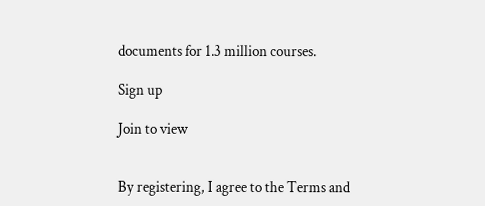documents for 1.3 million courses.

Sign up

Join to view


By registering, I agree to the Terms and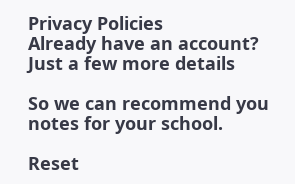Privacy Policies
Already have an account?
Just a few more details

So we can recommend you notes for your school.

Reset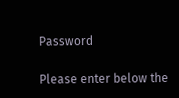Password

Please enter below the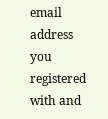email address you registered with and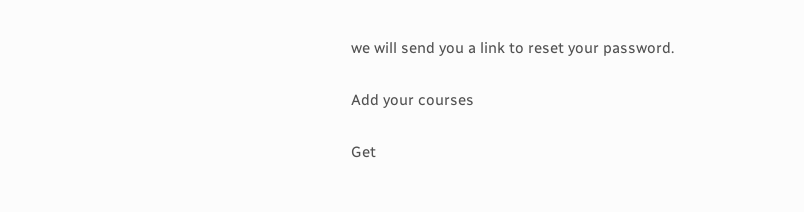we will send you a link to reset your password.

Add your courses

Get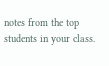notes from the top students in your class.